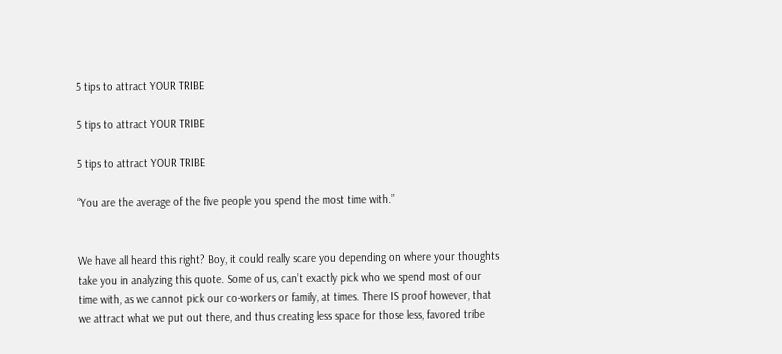5 tips to attract YOUR TRIBE

5 tips to attract YOUR TRIBE

5 tips to attract YOUR TRIBE

“You are the average of the five people you spend the most time with.”


We have all heard this right? Boy, it could really scare you depending on where your thoughts take you in analyzing this quote. Some of us, can’t exactly pick who we spend most of our time with, as we cannot pick our co-workers or family, at times. There IS proof however, that we attract what we put out there, and thus creating less space for those less, favored tribe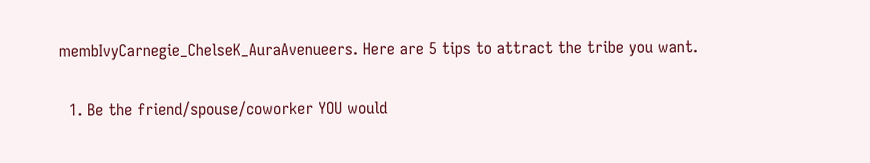membIvyCarnegie_ChelseK_AuraAvenueers. Here are 5 tips to attract the tribe you want.

  1. Be the friend/spouse/coworker YOU would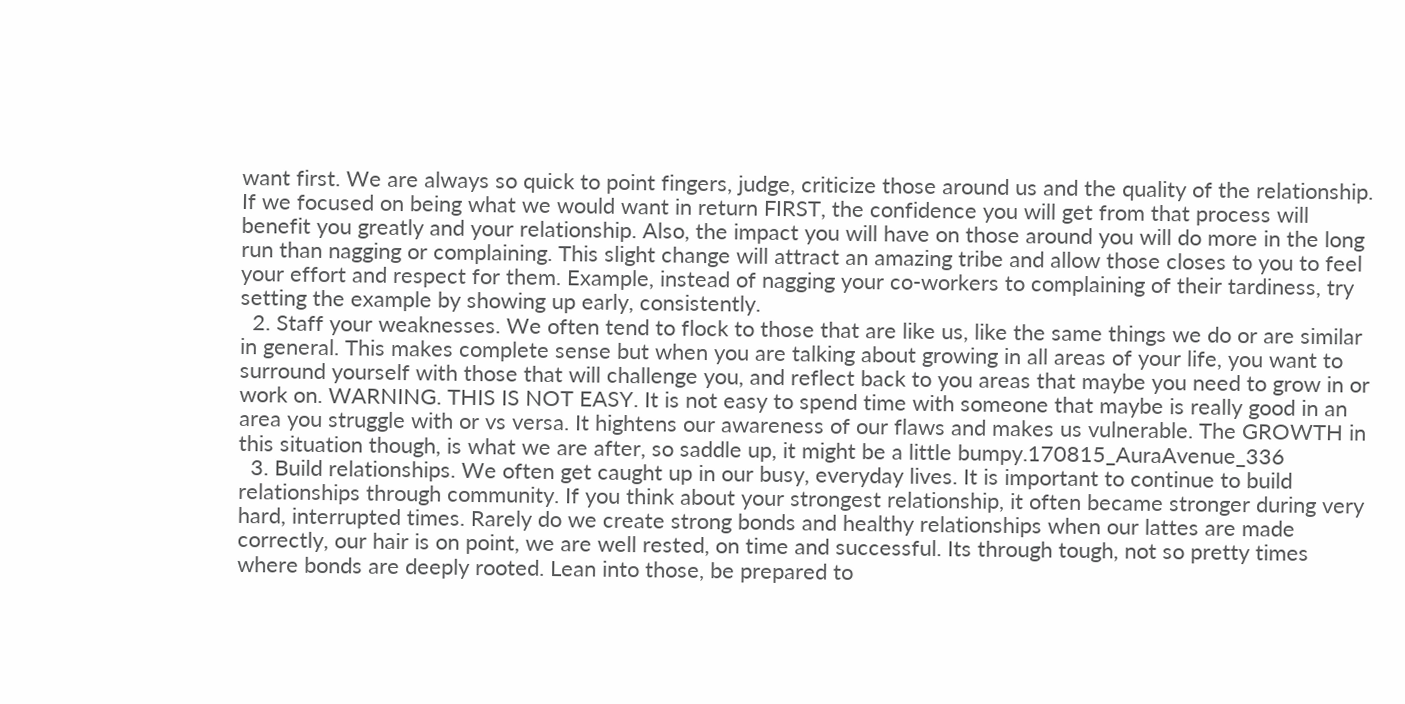want first. We are always so quick to point fingers, judge, criticize those around us and the quality of the relationship. If we focused on being what we would want in return FIRST, the confidence you will get from that process will benefit you greatly and your relationship. Also, the impact you will have on those around you will do more in the long run than nagging or complaining. This slight change will attract an amazing tribe and allow those closes to you to feel your effort and respect for them. Example, instead of nagging your co-workers to complaining of their tardiness, try setting the example by showing up early, consistently.
  2. Staff your weaknesses. We often tend to flock to those that are like us, like the same things we do or are similar in general. This makes complete sense but when you are talking about growing in all areas of your life, you want to surround yourself with those that will challenge you, and reflect back to you areas that maybe you need to grow in or work on. WARNING. THIS IS NOT EASY. It is not easy to spend time with someone that maybe is really good in an area you struggle with or vs versa. It hightens our awareness of our flaws and makes us vulnerable. The GROWTH in this situation though, is what we are after, so saddle up, it might be a little bumpy.170815_AuraAvenue_336
  3. Build relationships. We often get caught up in our busy, everyday lives. It is important to continue to build relationships through community. If you think about your strongest relationship, it often became stronger during very hard, interrupted times. Rarely do we create strong bonds and healthy relationships when our lattes are made correctly, our hair is on point, we are well rested, on time and successful. Its through tough, not so pretty times where bonds are deeply rooted. Lean into those, be prepared to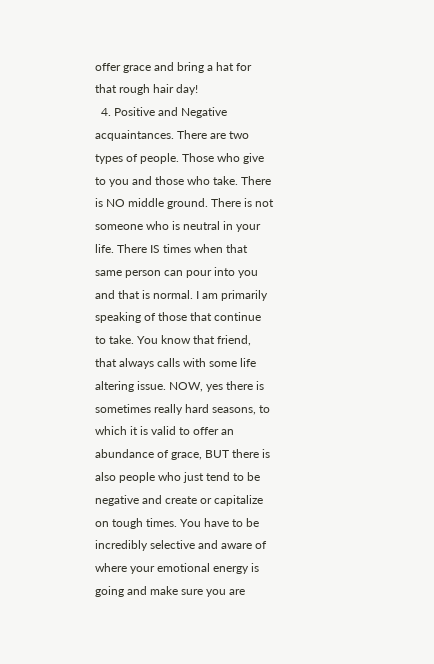offer grace and bring a hat for that rough hair day!
  4. Positive and Negative acquaintances. There are two types of people. Those who give to you and those who take. There is NO middle ground. There is not someone who is neutral in your life. There IS times when that same person can pour into you and that is normal. I am primarily speaking of those that continue to take. You know that friend, that always calls with some life altering issue. NOW, yes there is sometimes really hard seasons, to which it is valid to offer an abundance of grace, BUT there is also people who just tend to be negative and create or capitalize on tough times. You have to be incredibly selective and aware of where your emotional energy is going and make sure you are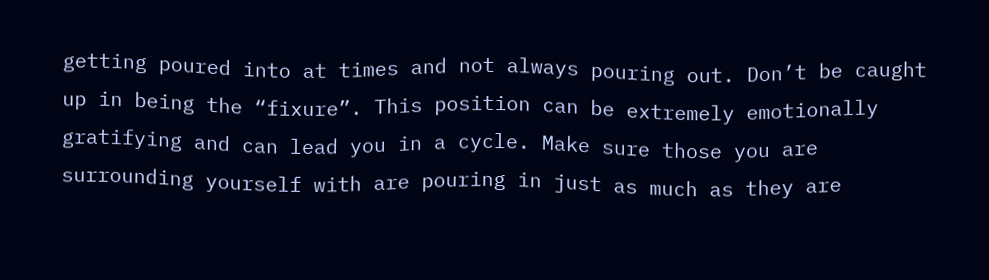getting poured into at times and not always pouring out. Don’t be caught up in being the “fixure”. This position can be extremely emotionally gratifying and can lead you in a cycle. Make sure those you are surrounding yourself with are pouring in just as much as they are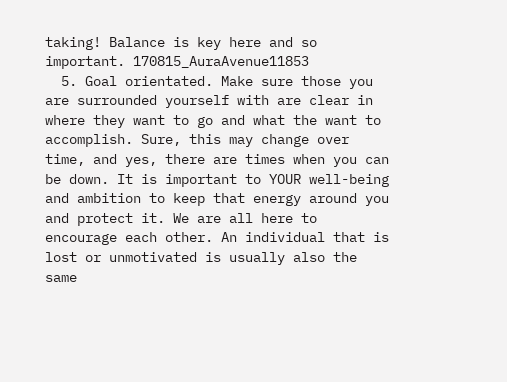taking! Balance is key here and so important. 170815_AuraAvenue11853
  5. Goal orientated. Make sure those you are surrounded yourself with are clear in where they want to go and what the want to accomplish. Sure, this may change over time, and yes, there are times when you can be down. It is important to YOUR well-being and ambition to keep that energy around you and protect it. We are all here to encourage each other. An individual that is lost or unmotivated is usually also the same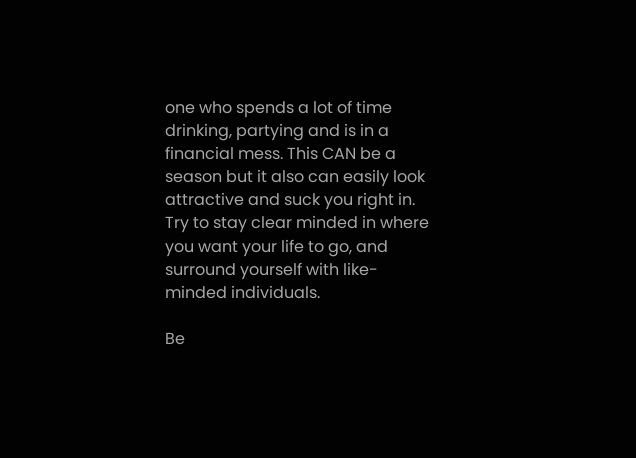one who spends a lot of time drinking, partying and is in a financial mess. This CAN be a season but it also can easily look attractive and suck you right in. Try to stay clear minded in where you want your life to go, and surround yourself with like-minded individuals.

Be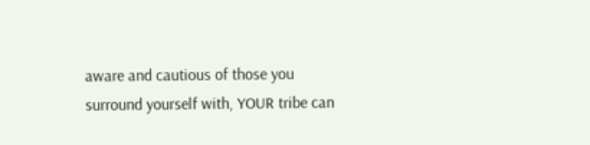aware and cautious of those you surround yourself with, YOUR tribe can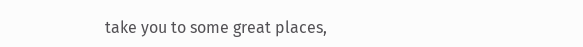take you to some great places,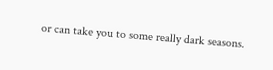or can take you to some really dark seasons.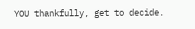YOU thankfully, get to decide.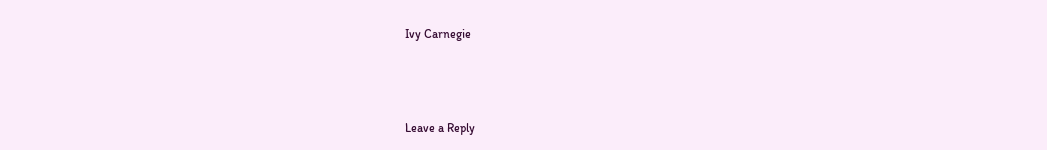Ivy Carnegie



Leave a Reply